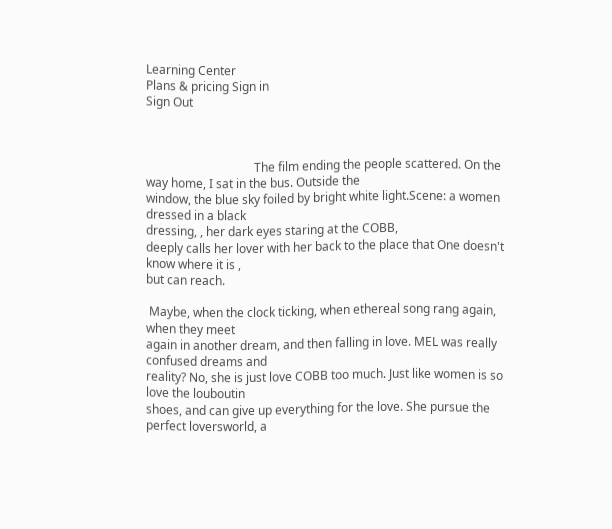Learning Center
Plans & pricing Sign in
Sign Out



                                    The film ending the people scattered. On the way home, I sat in the bus. Outside the
window, the blue sky foiled by bright white light.Scene: a women dressed in a black
dressing, , her dark eyes staring at the COBB,
deeply calls her lover with her back to the place that One doesn't know where it is ,
but can reach.

 Maybe, when the clock ticking, when ethereal song rang again, when they meet
again in another dream, and then falling in love. MEL was really confused dreams and
reality? No, she is just love COBB too much. Just like women is so love the louboutin
shoes, and can give up everything for the love. She pursue the perfect loversworld, a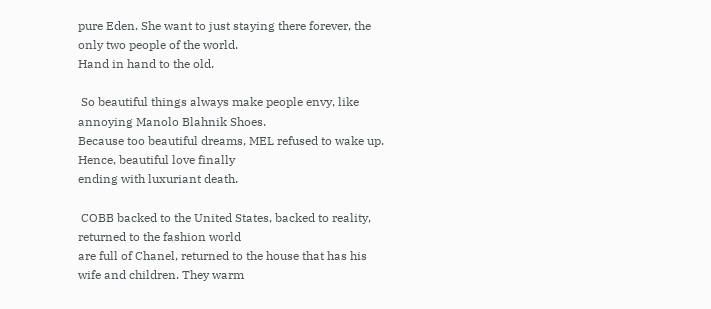pure Eden. She want to just staying there forever, the only two people of the world.
Hand in hand to the old.

 So beautiful things always make people envy, like annoying Manolo Blahnik Shoes.
Because too beautiful dreams, MEL refused to wake up. Hence, beautiful love finally
ending with luxuriant death.

 COBB backed to the United States, backed to reality, returned to the fashion world
are full of Chanel, returned to the house that has his wife and children. They warm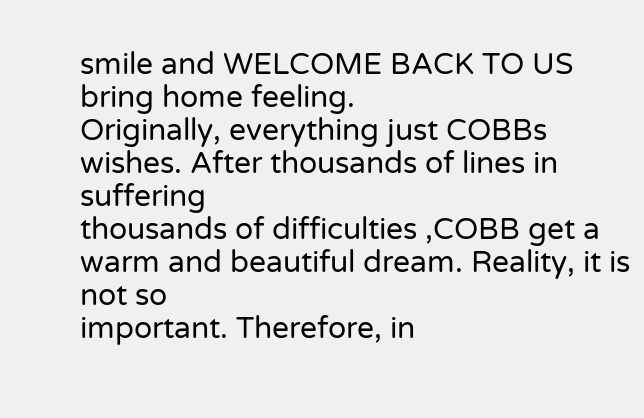smile and WELCOME BACK TO US bring home feeling.
Originally, everything just COBBs wishes. After thousands of lines in suffering
thousands of difficulties ,COBB get a warm and beautiful dream. Reality, it is not so
important. Therefore, in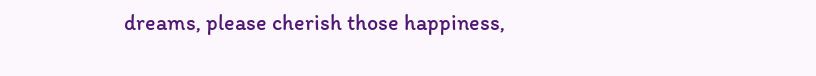dreams, please cherish those happiness,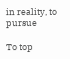in reality, to pursue

To top